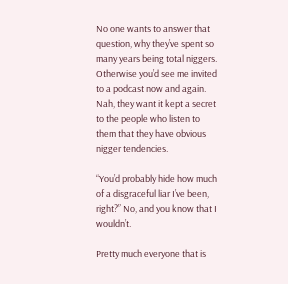No one wants to answer that question, why they’ve spent so many years being total niggers. Otherwise you’d see me invited to a podcast now and again. Nah, they want it kept a secret to the people who listen to them that they have obvious nigger tendencies.

“You’d probably hide how much of a disgraceful liar I’ve been, right?” No, and you know that I wouldn’t.

Pretty much everyone that is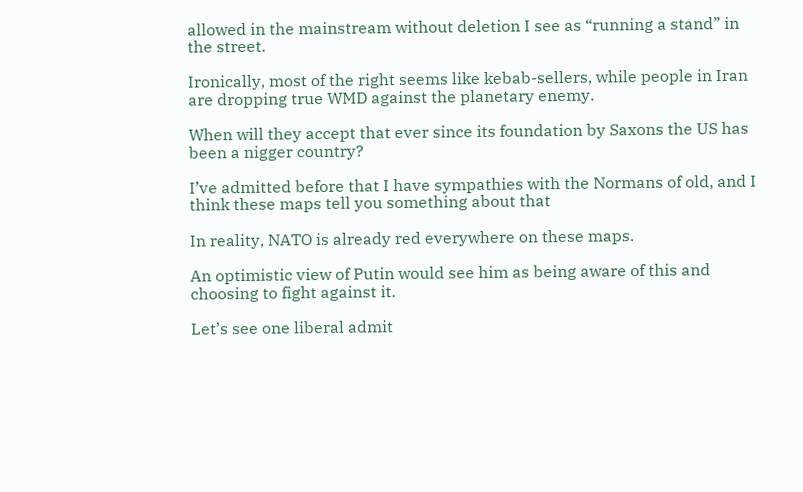allowed in the mainstream without deletion I see as “running a stand” in the street.

Ironically, most of the right seems like kebab-sellers, while people in Iran are dropping true WMD against the planetary enemy.

When will they accept that ever since its foundation by Saxons the US has been a nigger country?

I’ve admitted before that I have sympathies with the Normans of old, and I think these maps tell you something about that

In reality, NATO is already red everywhere on these maps.

An optimistic view of Putin would see him as being aware of this and choosing to fight against it.

Let’s see one liberal admit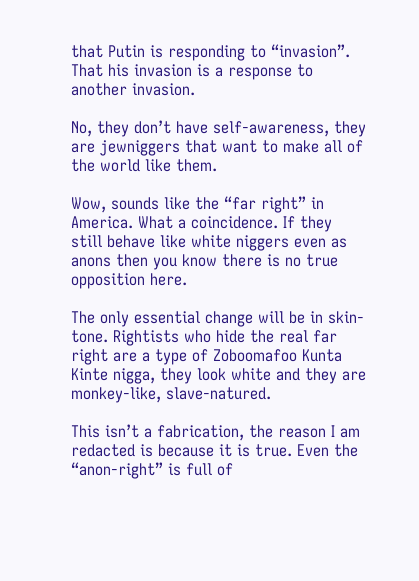that Putin is responding to “invasion”. That his invasion is a response to another invasion.

No, they don’t have self-awareness, they are jewniggers that want to make all of the world like them.

Wow, sounds like the “far right” in America. What a coincidence. If they still behave like white niggers even as anons then you know there is no true opposition here.

The only essential change will be in skin-tone. Rightists who hide the real far right are a type of Zoboomafoo Kunta Kinte nigga, they look white and they are monkey-like, slave-natured.

This isn’t a fabrication, the reason I am redacted is because it is true. Even the “anon-right” is full of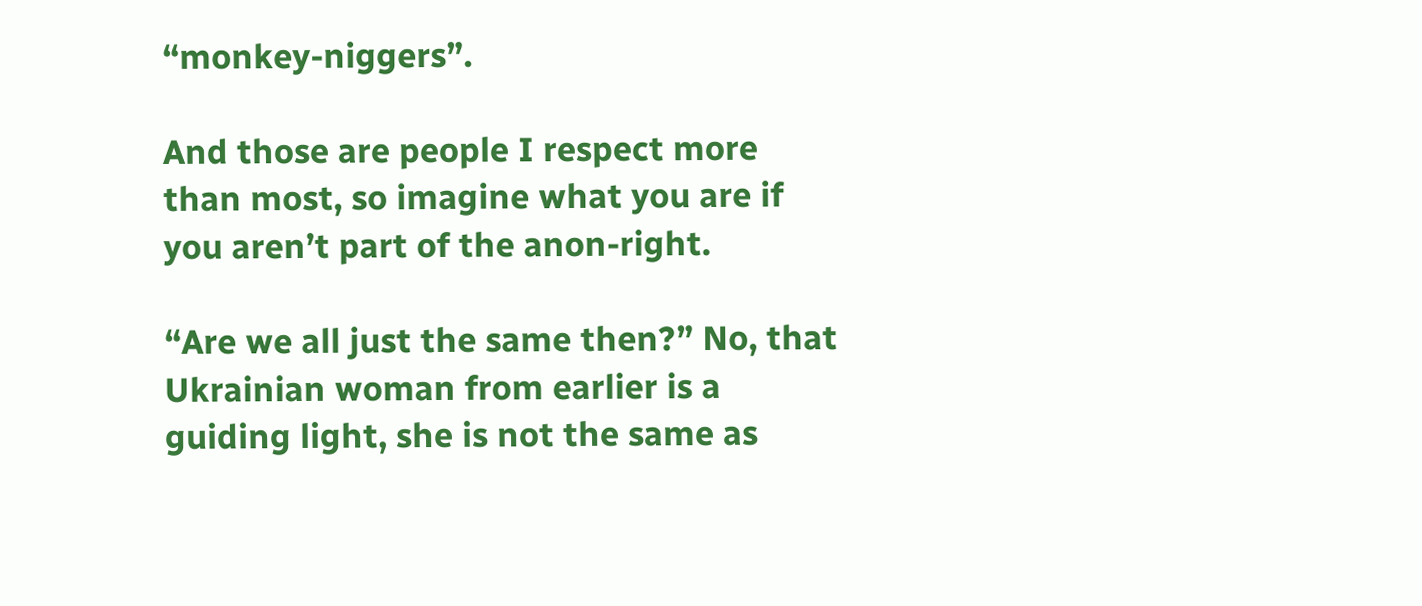“monkey-niggers”.

And those are people I respect more than most, so imagine what you are if you aren’t part of the anon-right.

“Are we all just the same then?” No, that Ukrainian woman from earlier is a guiding light, she is not the same as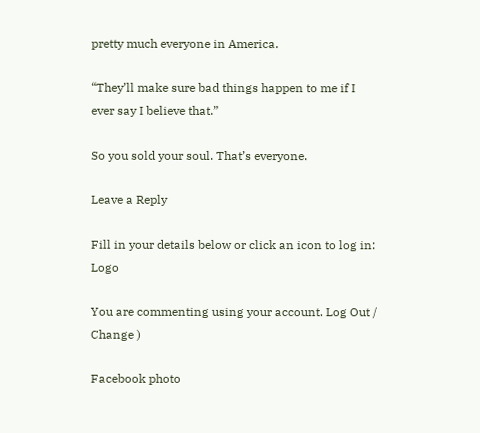pretty much everyone in America.

“They’ll make sure bad things happen to me if I ever say I believe that.”

So you sold your soul. That’s everyone.

Leave a Reply

Fill in your details below or click an icon to log in: Logo

You are commenting using your account. Log Out /  Change )

Facebook photo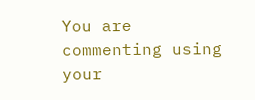You are commenting using your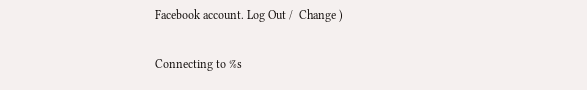Facebook account. Log Out /  Change )

Connecting to %s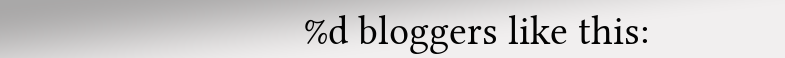%d bloggers like this: